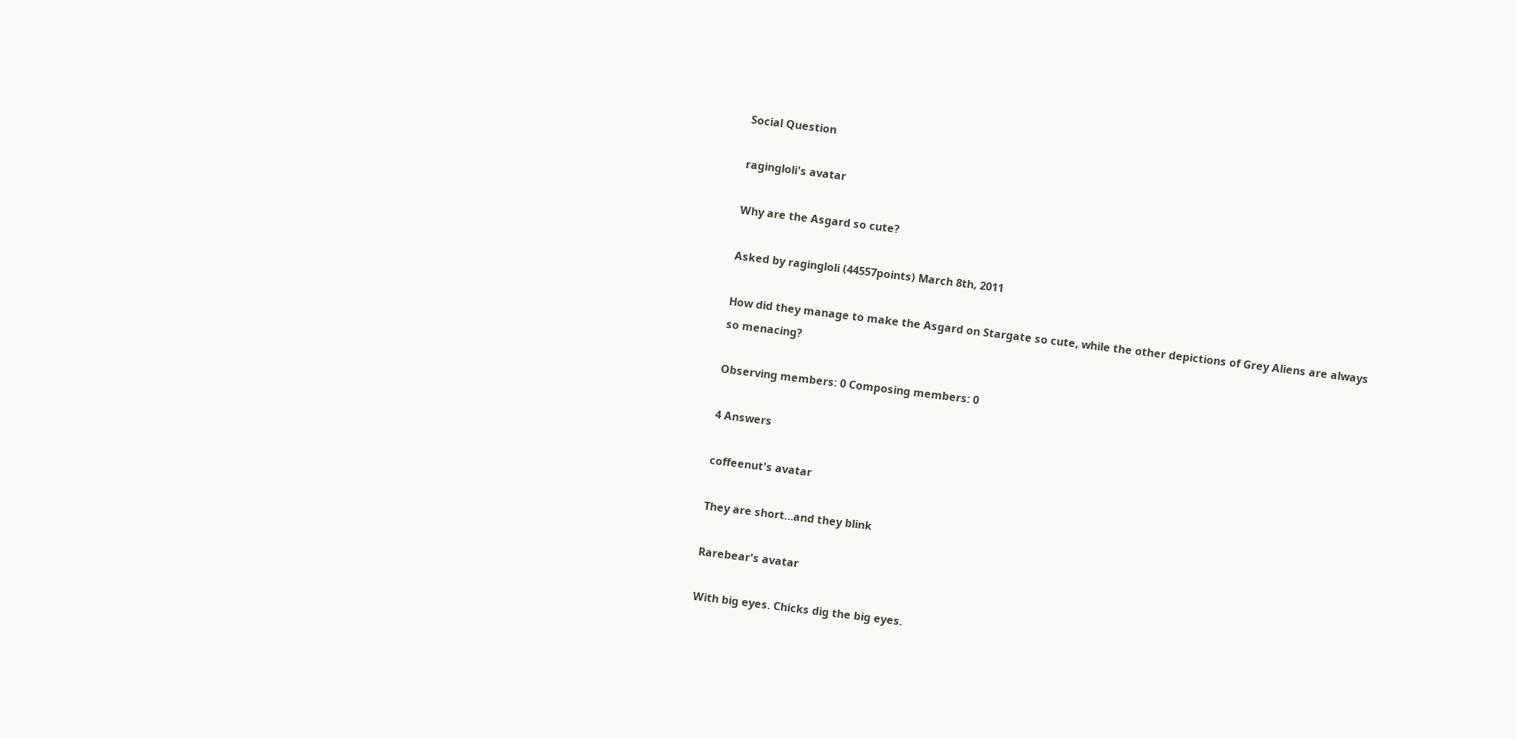Social Question

ragingloli's avatar

Why are the Asgard so cute?

Asked by ragingloli (44557points) March 8th, 2011

How did they manage to make the Asgard on Stargate so cute, while the other depictions of Grey Aliens are always so menacing?

Observing members: 0 Composing members: 0

4 Answers

coffeenut's avatar

They are short…and they blink

Rarebear's avatar

With big eyes. Chicks dig the big eyes.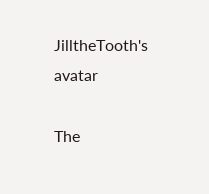JilltheTooth's avatar

The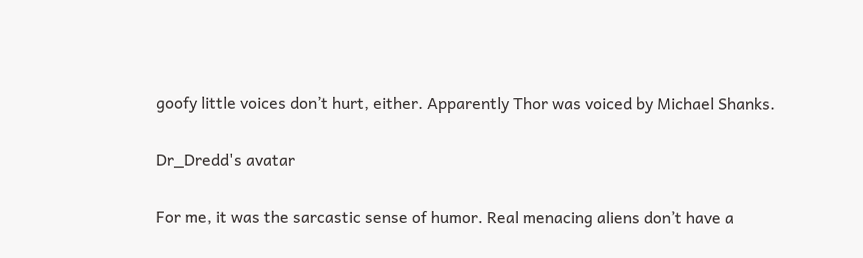goofy little voices don’t hurt, either. Apparently Thor was voiced by Michael Shanks.

Dr_Dredd's avatar

For me, it was the sarcastic sense of humor. Real menacing aliens don’t have a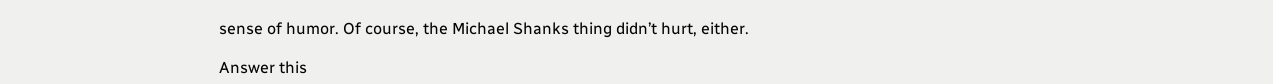sense of humor. Of course, the Michael Shanks thing didn’t hurt, either.

Answer this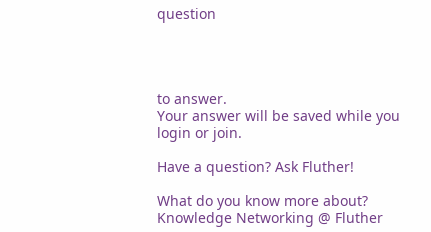question




to answer.
Your answer will be saved while you login or join.

Have a question? Ask Fluther!

What do you know more about?
Knowledge Networking @ Fluther